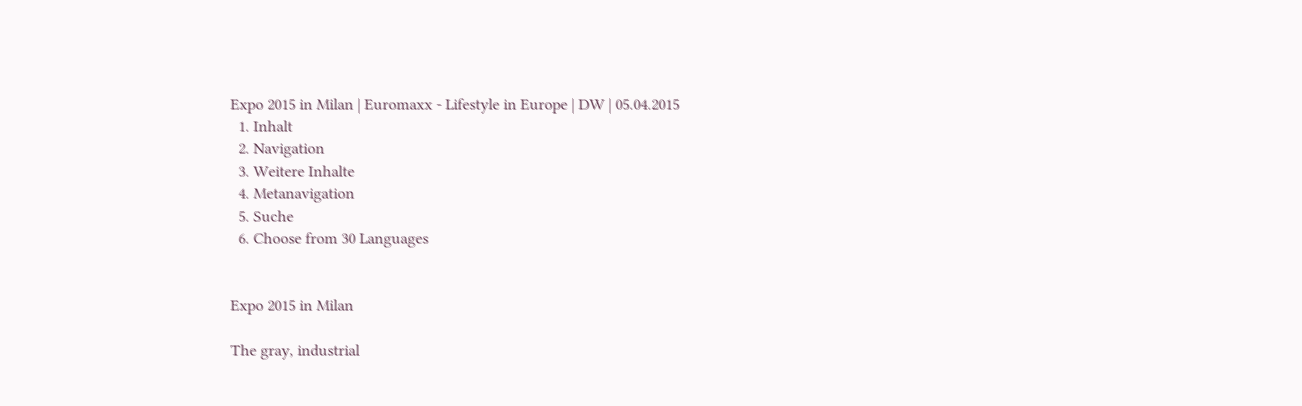Expo 2015 in Milan | Euromaxx - Lifestyle in Europe | DW | 05.04.2015
  1. Inhalt
  2. Navigation
  3. Weitere Inhalte
  4. Metanavigation
  5. Suche
  6. Choose from 30 Languages


Expo 2015 in Milan

The gray, industrial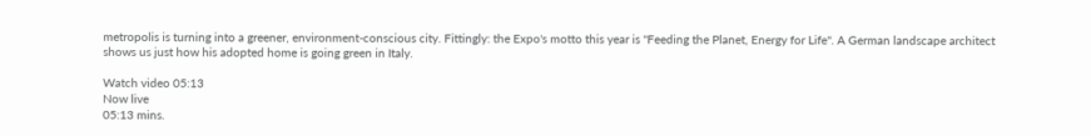metropolis is turning into a greener, environment-conscious city. Fittingly: the Expo's motto this year is "Feeding the Planet, Energy for Life". A German landscape architect shows us just how his adopted home is going green in Italy.

Watch video 05:13
Now live
05:13 mins.